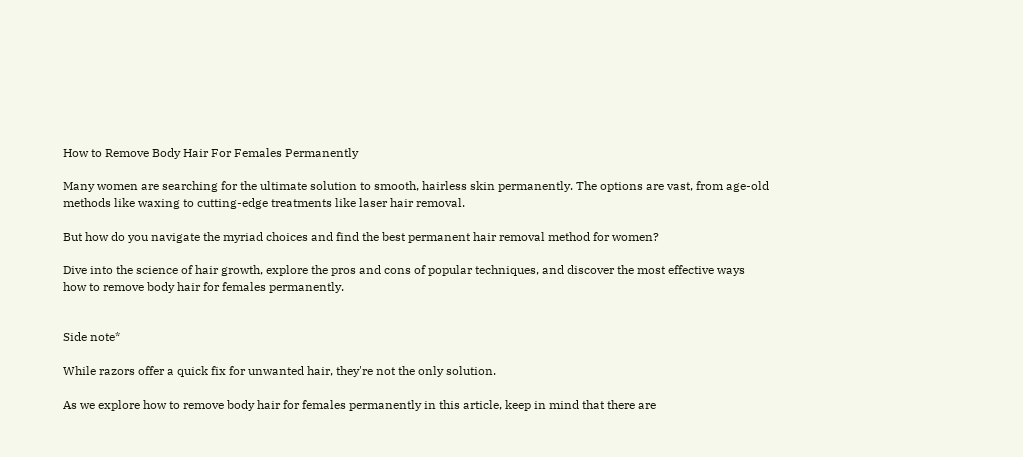How to Remove Body Hair For Females Permanently

Many women are searching for the ultimate solution to smooth, hairless skin permanently. The options are vast, from age-old methods like waxing to cutting-edge treatments like laser hair removal.

But how do you navigate the myriad choices and find the best permanent hair removal method for women?

Dive into the science of hair growth, explore the pros and cons of popular techniques, and discover the most effective ways how to remove body hair for females permanently.


Side note*

While razors offer a quick fix for unwanted hair, they're not the only solution.

As we explore how to remove body hair for females permanently in this article, keep in mind that there are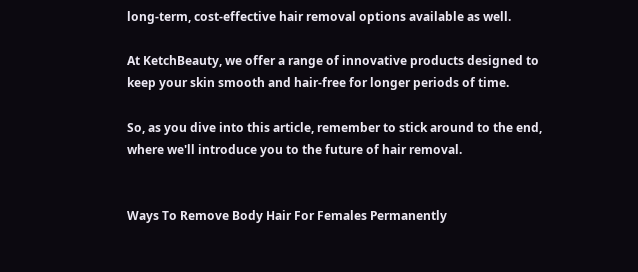long-term, cost-effective hair removal options available as well.

At KetchBeauty, we offer a range of innovative products designed to keep your skin smooth and hair-free for longer periods of time.

So, as you dive into this article, remember to stick around to the end, where we'll introduce you to the future of hair removal.


Ways To Remove Body Hair For Females Permanently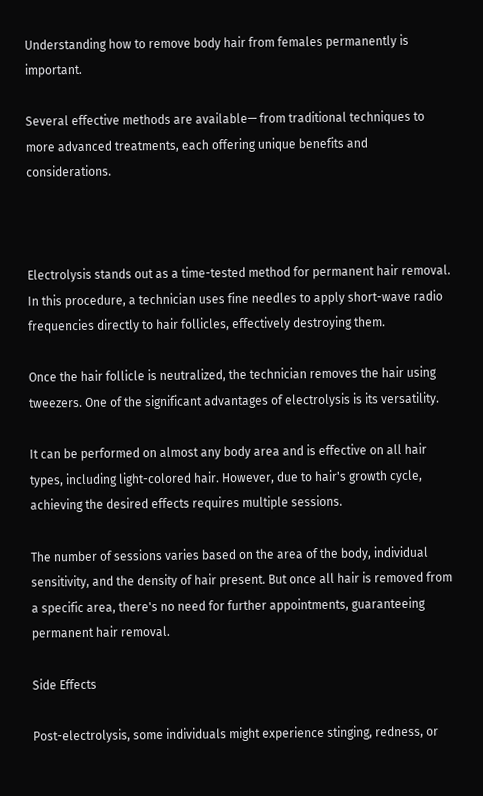Understanding how to remove body hair from females permanently is important.

Several effective methods are available— from traditional techniques to more advanced treatments, each offering unique benefits and considerations.



Electrolysis stands out as a time-tested method for permanent hair removal. In this procedure, a technician uses fine needles to apply short-wave radio frequencies directly to hair follicles, effectively destroying them.

Once the hair follicle is neutralized, the technician removes the hair using tweezers. One of the significant advantages of electrolysis is its versatility.

It can be performed on almost any body area and is effective on all hair types, including light-colored hair. However, due to hair's growth cycle, achieving the desired effects requires multiple sessions.

The number of sessions varies based on the area of the body, individual sensitivity, and the density of hair present. But once all hair is removed from a specific area, there's no need for further appointments, guaranteeing permanent hair removal.

Side Effects

Post-electrolysis, some individuals might experience stinging, redness, or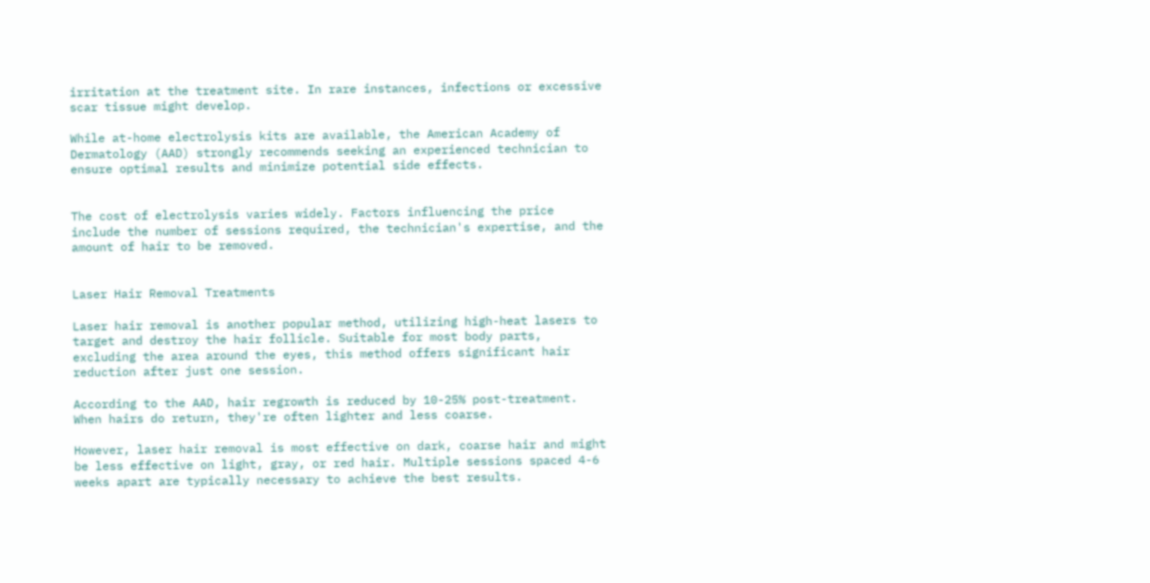irritation at the treatment site. In rare instances, infections or excessive scar tissue might develop.

While at-home electrolysis kits are available, the American Academy of Dermatology (AAD) strongly recommends seeking an experienced technician to ensure optimal results and minimize potential side effects.


The cost of electrolysis varies widely. Factors influencing the price include the number of sessions required, the technician's expertise, and the amount of hair to be removed.


Laser Hair Removal Treatments

Laser hair removal is another popular method, utilizing high-heat lasers to target and destroy the hair follicle. Suitable for most body parts, excluding the area around the eyes, this method offers significant hair reduction after just one session.

According to the AAD, hair regrowth is reduced by 10-25% post-treatment. When hairs do return, they're often lighter and less coarse.

However, laser hair removal is most effective on dark, coarse hair and might be less effective on light, gray, or red hair. Multiple sessions spaced 4-6 weeks apart are typically necessary to achieve the best results.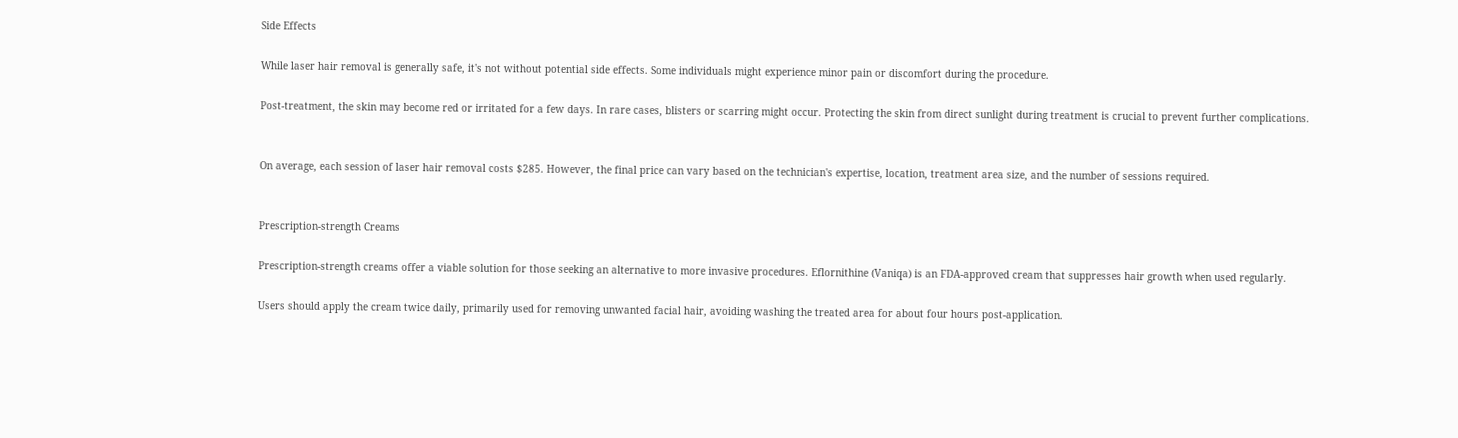Side Effects

While laser hair removal is generally safe, it's not without potential side effects. Some individuals might experience minor pain or discomfort during the procedure.

Post-treatment, the skin may become red or irritated for a few days. In rare cases, blisters or scarring might occur. Protecting the skin from direct sunlight during treatment is crucial to prevent further complications.


On average, each session of laser hair removal costs $285. However, the final price can vary based on the technician's expertise, location, treatment area size, and the number of sessions required.


Prescription-strength Creams

Prescription-strength creams offer a viable solution for those seeking an alternative to more invasive procedures. Eflornithine (Vaniqa) is an FDA-approved cream that suppresses hair growth when used regularly.

Users should apply the cream twice daily, primarily used for removing unwanted facial hair, avoiding washing the treated area for about four hours post-application.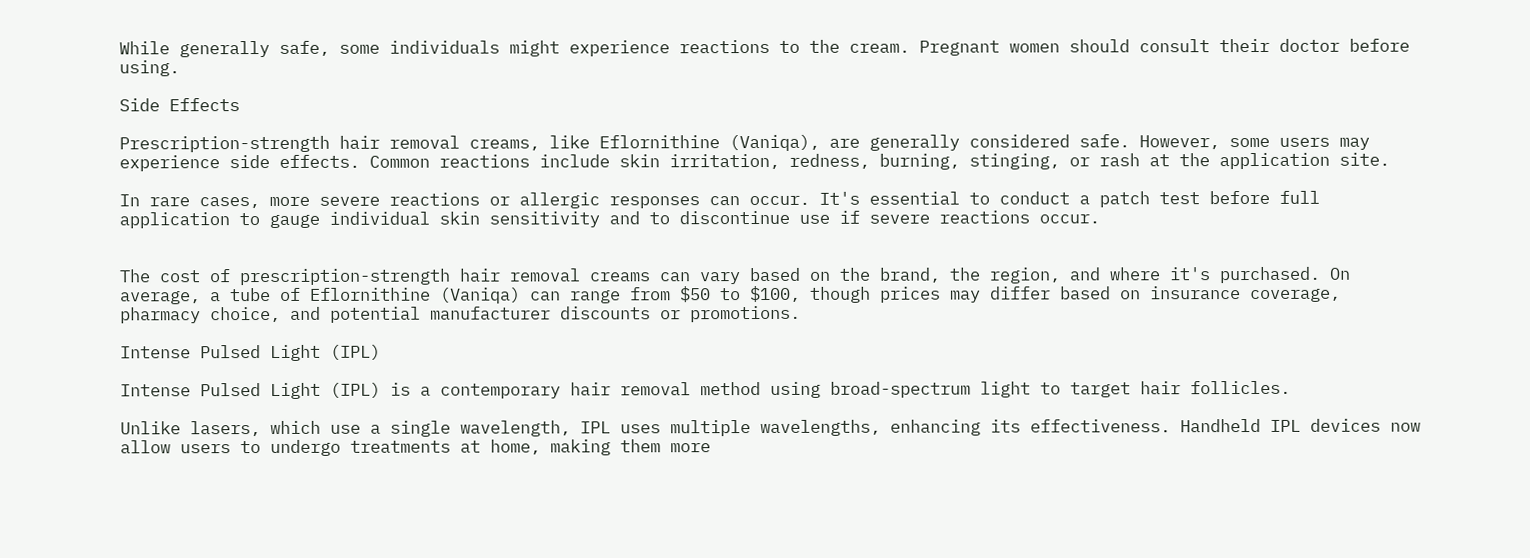While generally safe, some individuals might experience reactions to the cream. Pregnant women should consult their doctor before using.

Side Effects

Prescription-strength hair removal creams, like Eflornithine (Vaniqa), are generally considered safe. However, some users may experience side effects. Common reactions include skin irritation, redness, burning, stinging, or rash at the application site.

In rare cases, more severe reactions or allergic responses can occur. It's essential to conduct a patch test before full application to gauge individual skin sensitivity and to discontinue use if severe reactions occur.


The cost of prescription-strength hair removal creams can vary based on the brand, the region, and where it's purchased. On average, a tube of Eflornithine (Vaniqa) can range from $50 to $100, though prices may differ based on insurance coverage, pharmacy choice, and potential manufacturer discounts or promotions.

Intense Pulsed Light (IPL)

Intense Pulsed Light (IPL) is a contemporary hair removal method using broad-spectrum light to target hair follicles.

Unlike lasers, which use a single wavelength, IPL uses multiple wavelengths, enhancing its effectiveness. Handheld IPL devices now allow users to undergo treatments at home, making them more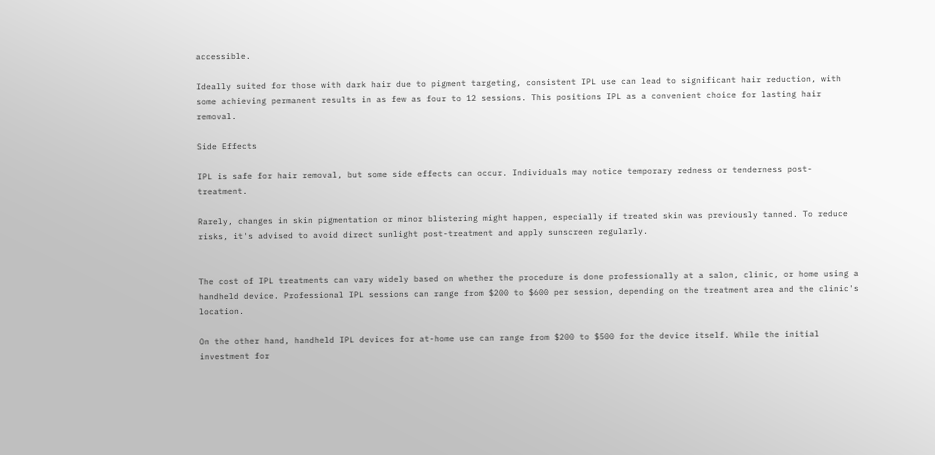accessible.

Ideally suited for those with dark hair due to pigment targeting, consistent IPL use can lead to significant hair reduction, with some achieving permanent results in as few as four to 12 sessions. This positions IPL as a convenient choice for lasting hair removal.

Side Effects

IPL is safe for hair removal, but some side effects can occur. Individuals may notice temporary redness or tenderness post-treatment.

Rarely, changes in skin pigmentation or minor blistering might happen, especially if treated skin was previously tanned. To reduce risks, it's advised to avoid direct sunlight post-treatment and apply sunscreen regularly.


The cost of IPL treatments can vary widely based on whether the procedure is done professionally at a salon, clinic, or home using a handheld device. Professional IPL sessions can range from $200 to $600 per session, depending on the treatment area and the clinic's location.

On the other hand, handheld IPL devices for at-home use can range from $200 to $500 for the device itself. While the initial investment for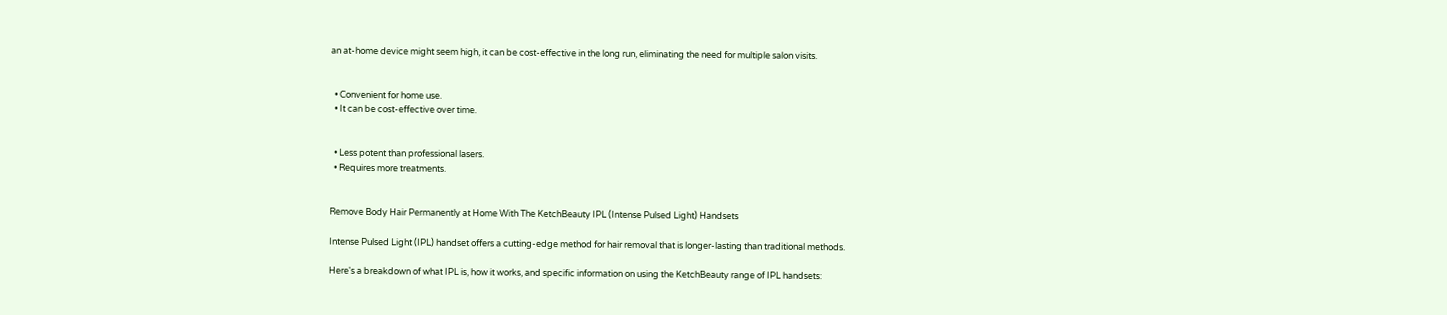an at-home device might seem high, it can be cost-effective in the long run, eliminating the need for multiple salon visits.


  • Convenient for home use.
  • It can be cost-effective over time.


  • Less potent than professional lasers.
  • Requires more treatments.


Remove Body Hair Permanently at Home With The KetchBeauty IPL (Intense Pulsed Light) Handsets

Intense Pulsed Light (IPL) handset offers a cutting-edge method for hair removal that is longer-lasting than traditional methods.

Here's a breakdown of what IPL is, how it works, and specific information on using the KetchBeauty range of IPL handsets: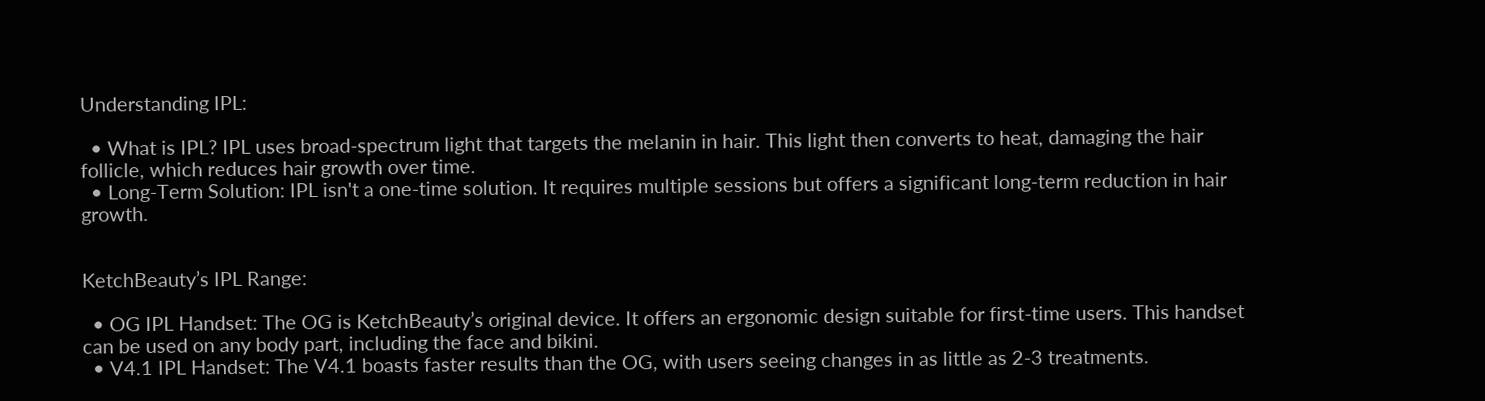Understanding IPL:

  • What is IPL? IPL uses broad-spectrum light that targets the melanin in hair. This light then converts to heat, damaging the hair follicle, which reduces hair growth over time.
  • Long-Term Solution: IPL isn't a one-time solution. It requires multiple sessions but offers a significant long-term reduction in hair growth.


KetchBeauty’s IPL Range:

  • OG IPL Handset: The OG is KetchBeauty’s original device. It offers an ergonomic design suitable for first-time users. This handset can be used on any body part, including the face and bikini.
  • V4.1 IPL Handset: The V4.1 boasts faster results than the OG, with users seeing changes in as little as 2-3 treatments.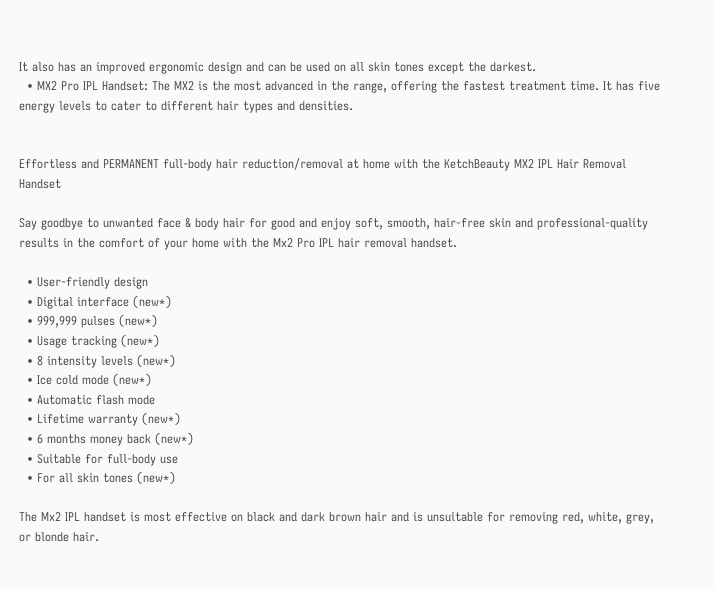It also has an improved ergonomic design and can be used on all skin tones except the darkest.
  • MX2 Pro IPL Handset: The MX2 is the most advanced in the range, offering the fastest treatment time. It has five energy levels to cater to different hair types and densities.


Effortless and PERMANENT full-body hair reduction/removal at home with the KetchBeauty MX2 IPL Hair Removal Handset

Say goodbye to unwanted face & body hair for good and enjoy soft, smooth, hair-free skin and professional-quality results in the comfort of your home with the Mx2 Pro IPL hair removal handset.

  • User-friendly design
  • Digital interface (new*)
  • 999,999 pulses (new*)
  • Usage tracking (new*)
  • 8 intensity levels (new*)
  • Ice cold mode (new*)
  • Automatic flash mode
  • Lifetime warranty (new*)
  • 6 months money back (new*)
  • Suitable for full-body use
  • For all skin tones (new*)

The Mx2 IPL handset is most effective on black and dark brown hair and is unsuitable for removing red, white, grey, or blonde hair.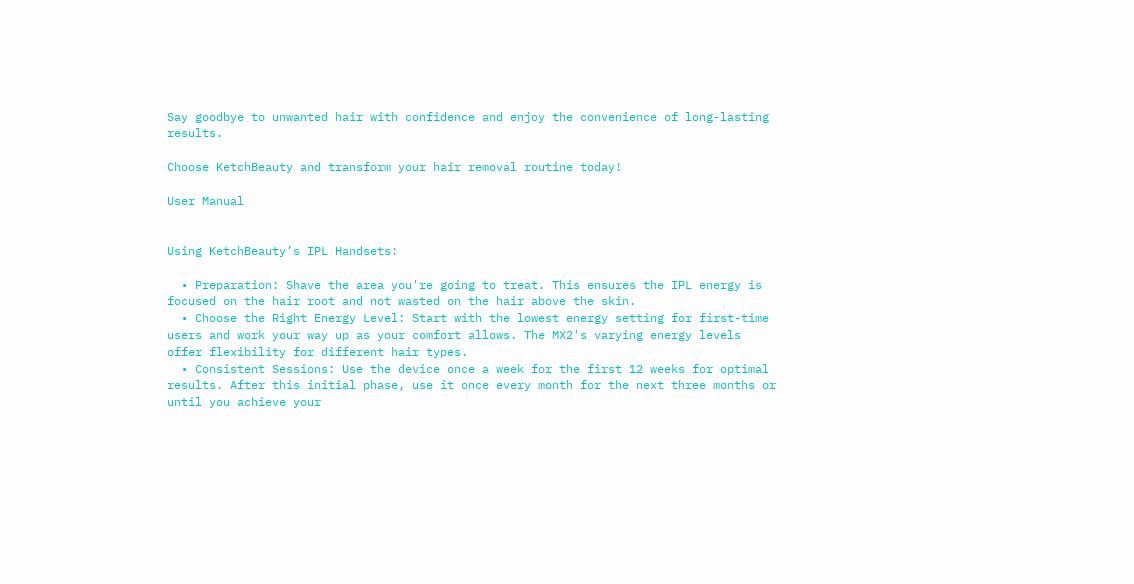Say goodbye to unwanted hair with confidence and enjoy the convenience of long-lasting results.

Choose KetchBeauty and transform your hair removal routine today!

User Manual


Using KetchBeauty’s IPL Handsets:

  • Preparation: Shave the area you're going to treat. This ensures the IPL energy is focused on the hair root and not wasted on the hair above the skin.
  • Choose the Right Energy Level: Start with the lowest energy setting for first-time users and work your way up as your comfort allows. The MX2's varying energy levels offer flexibility for different hair types.
  • Consistent Sessions: Use the device once a week for the first 12 weeks for optimal results. After this initial phase, use it once every month for the next three months or until you achieve your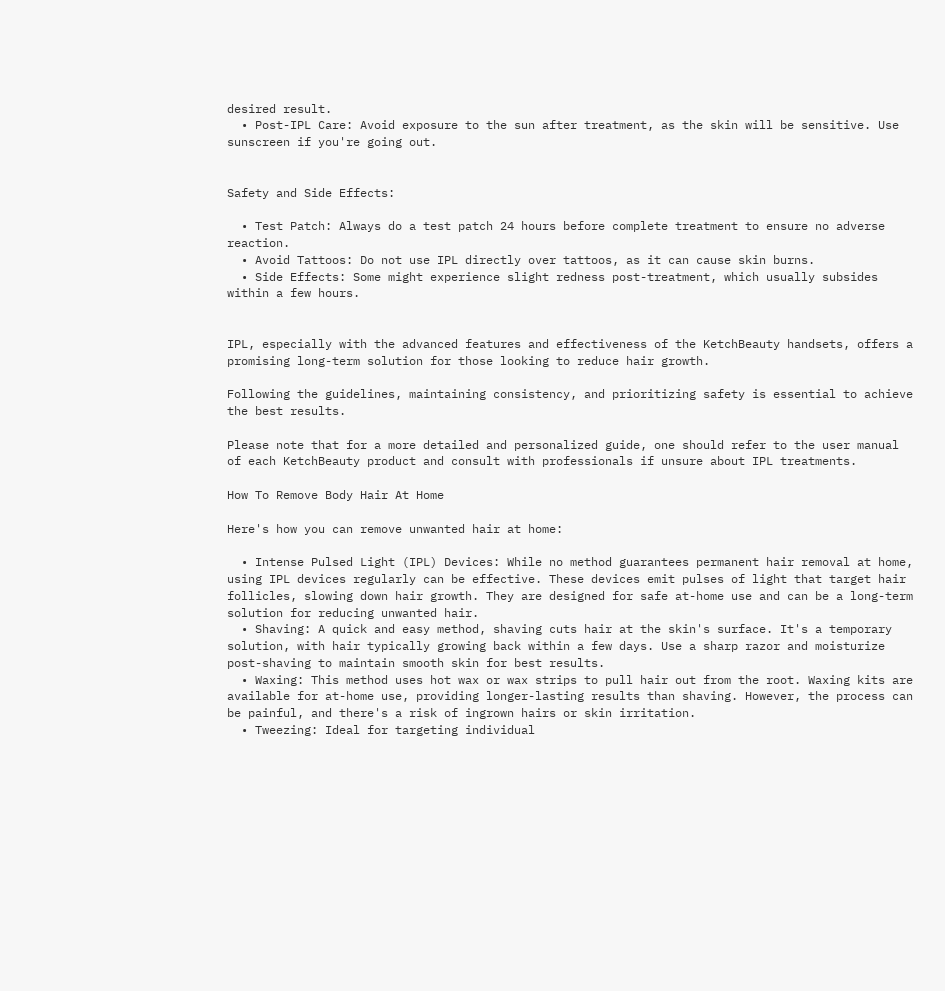desired result.
  • Post-IPL Care: Avoid exposure to the sun after treatment, as the skin will be sensitive. Use sunscreen if you're going out.


Safety and Side Effects:

  • Test Patch: Always do a test patch 24 hours before complete treatment to ensure no adverse reaction.
  • Avoid Tattoos: Do not use IPL directly over tattoos, as it can cause skin burns.
  • Side Effects: Some might experience slight redness post-treatment, which usually subsides within a few hours.


IPL, especially with the advanced features and effectiveness of the KetchBeauty handsets, offers a promising long-term solution for those looking to reduce hair growth.

Following the guidelines, maintaining consistency, and prioritizing safety is essential to achieve the best results.

Please note that for a more detailed and personalized guide, one should refer to the user manual of each KetchBeauty product and consult with professionals if unsure about IPL treatments.

How To Remove Body Hair At Home

Here's how you can remove unwanted hair at home:

  • Intense Pulsed Light (IPL) Devices: While no method guarantees permanent hair removal at home, using IPL devices regularly can be effective. These devices emit pulses of light that target hair follicles, slowing down hair growth. They are designed for safe at-home use and can be a long-term solution for reducing unwanted hair.
  • Shaving: A quick and easy method, shaving cuts hair at the skin's surface. It's a temporary solution, with hair typically growing back within a few days. Use a sharp razor and moisturize post-shaving to maintain smooth skin for best results.
  • Waxing: This method uses hot wax or wax strips to pull hair out from the root. Waxing kits are available for at-home use, providing longer-lasting results than shaving. However, the process can be painful, and there's a risk of ingrown hairs or skin irritation.
  • Tweezing: Ideal for targeting individual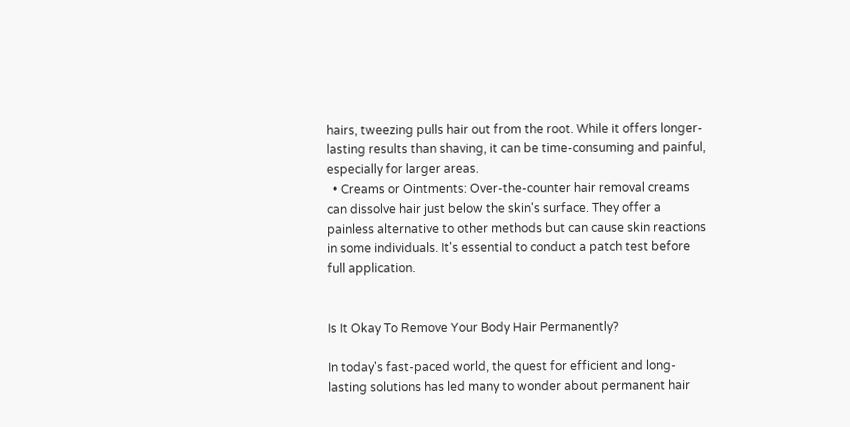hairs, tweezing pulls hair out from the root. While it offers longer-lasting results than shaving, it can be time-consuming and painful, especially for larger areas.
  • Creams or Ointments: Over-the-counter hair removal creams can dissolve hair just below the skin's surface. They offer a painless alternative to other methods but can cause skin reactions in some individuals. It's essential to conduct a patch test before full application.


Is It Okay To Remove Your Body Hair Permanently?

In today's fast-paced world, the quest for efficient and long-lasting solutions has led many to wonder about permanent hair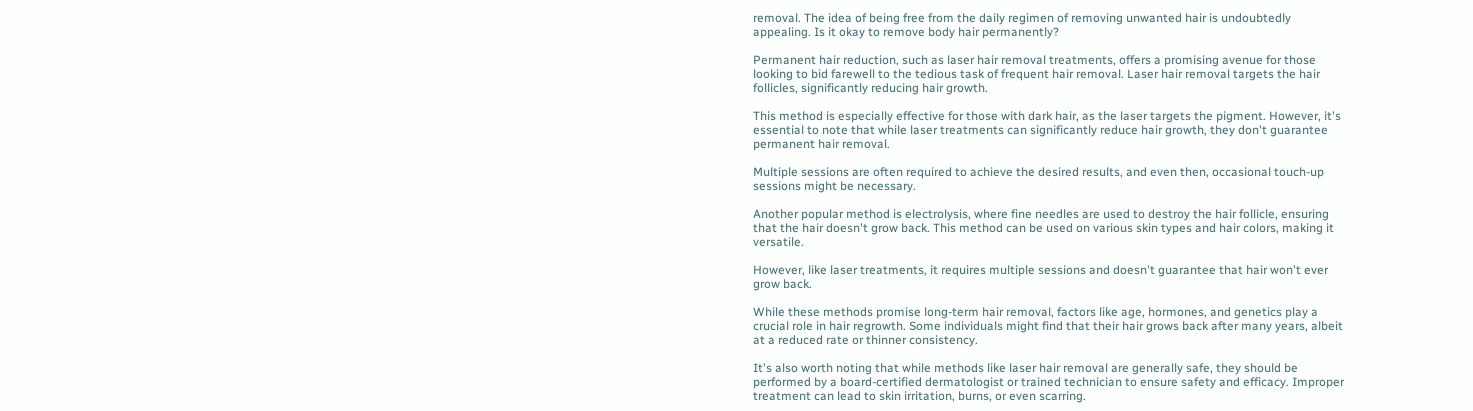removal. The idea of being free from the daily regimen of removing unwanted hair is undoubtedly appealing. Is it okay to remove body hair permanently?

Permanent hair reduction, such as laser hair removal treatments, offers a promising avenue for those looking to bid farewell to the tedious task of frequent hair removal. Laser hair removal targets the hair follicles, significantly reducing hair growth.

This method is especially effective for those with dark hair, as the laser targets the pigment. However, it's essential to note that while laser treatments can significantly reduce hair growth, they don't guarantee permanent hair removal.

Multiple sessions are often required to achieve the desired results, and even then, occasional touch-up sessions might be necessary.

Another popular method is electrolysis, where fine needles are used to destroy the hair follicle, ensuring that the hair doesn't grow back. This method can be used on various skin types and hair colors, making it versatile.

However, like laser treatments, it requires multiple sessions and doesn't guarantee that hair won't ever grow back.

While these methods promise long-term hair removal, factors like age, hormones, and genetics play a crucial role in hair regrowth. Some individuals might find that their hair grows back after many years, albeit at a reduced rate or thinner consistency.

It's also worth noting that while methods like laser hair removal are generally safe, they should be performed by a board-certified dermatologist or trained technician to ensure safety and efficacy. Improper treatment can lead to skin irritation, burns, or even scarring.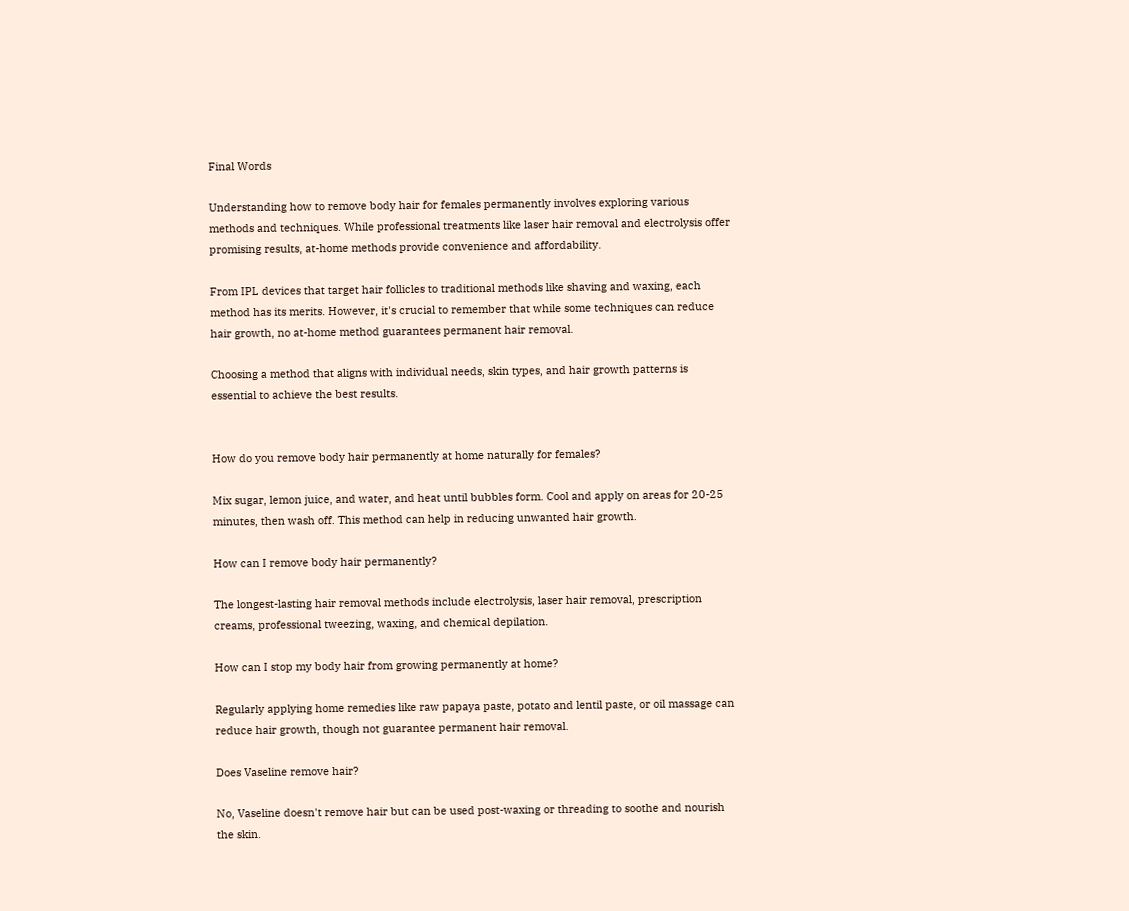Final Words

Understanding how to remove body hair for females permanently involves exploring various methods and techniques. While professional treatments like laser hair removal and electrolysis offer promising results, at-home methods provide convenience and affordability.

From IPL devices that target hair follicles to traditional methods like shaving and waxing, each method has its merits. However, it's crucial to remember that while some techniques can reduce hair growth, no at-home method guarantees permanent hair removal.

Choosing a method that aligns with individual needs, skin types, and hair growth patterns is essential to achieve the best results.


How do you remove body hair permanently at home naturally for females?

Mix sugar, lemon juice, and water, and heat until bubbles form. Cool and apply on areas for 20-25 minutes, then wash off. This method can help in reducing unwanted hair growth.

How can I remove body hair permanently?

The longest-lasting hair removal methods include electrolysis, laser hair removal, prescription creams, professional tweezing, waxing, and chemical depilation.

How can I stop my body hair from growing permanently at home?

Regularly applying home remedies like raw papaya paste, potato and lentil paste, or oil massage can reduce hair growth, though not guarantee permanent hair removal.

Does Vaseline remove hair?

No, Vaseline doesn't remove hair but can be used post-waxing or threading to soothe and nourish the skin.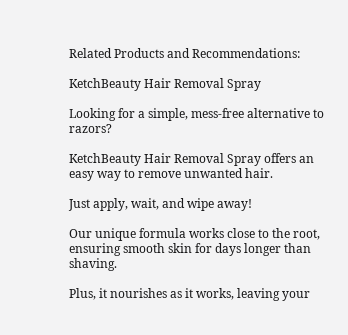Related Products and Recommendations:

KetchBeauty Hair Removal Spray

Looking for a simple, mess-free alternative to razors?

KetchBeauty Hair Removal Spray offers an easy way to remove unwanted hair.

Just apply, wait, and wipe away!

Our unique formula works close to the root, ensuring smooth skin for days longer than shaving.

Plus, it nourishes as it works, leaving your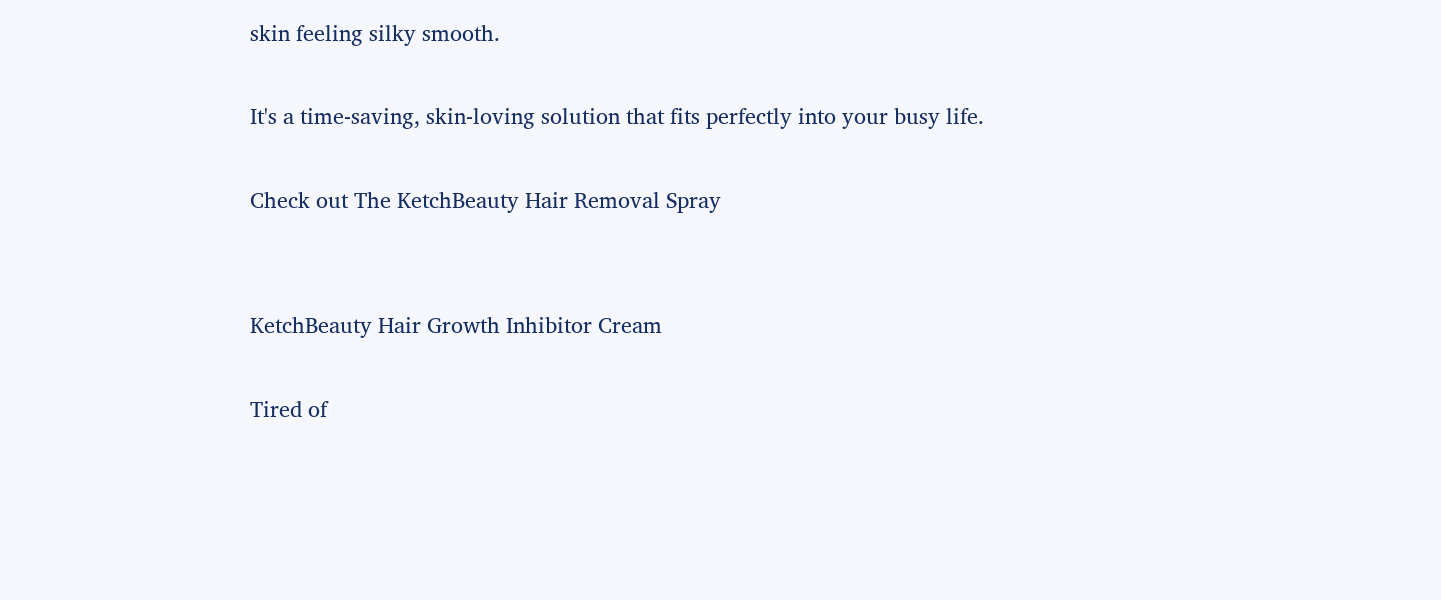skin feeling silky smooth.

It's a time-saving, skin-loving solution that fits perfectly into your busy life.

Check out The KetchBeauty Hair Removal Spray


KetchBeauty Hair Growth Inhibitor Cream

Tired of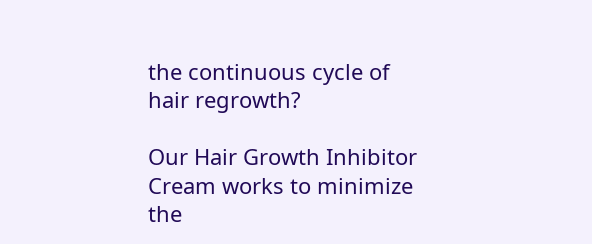the continuous cycle of hair regrowth?

Our Hair Growth Inhibitor Cream works to minimize the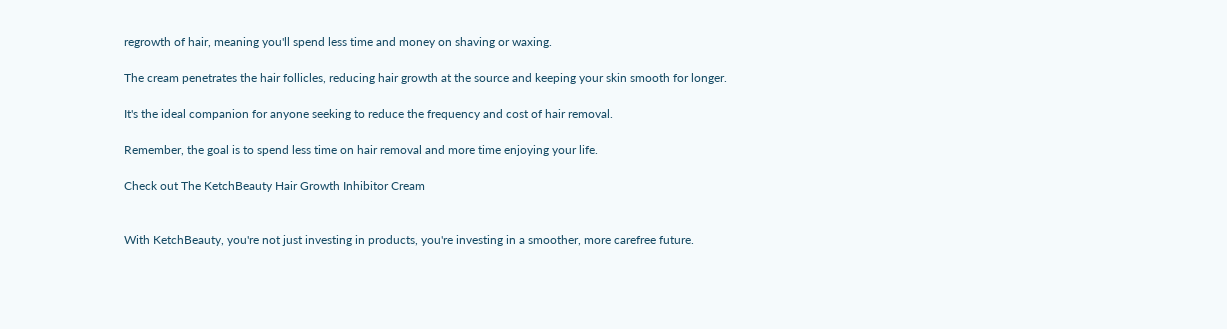regrowth of hair, meaning you'll spend less time and money on shaving or waxing.

The cream penetrates the hair follicles, reducing hair growth at the source and keeping your skin smooth for longer.

It's the ideal companion for anyone seeking to reduce the frequency and cost of hair removal.

Remember, the goal is to spend less time on hair removal and more time enjoying your life.

Check out The KetchBeauty Hair Growth Inhibitor Cream


With KetchBeauty, you're not just investing in products, you're investing in a smoother, more carefree future.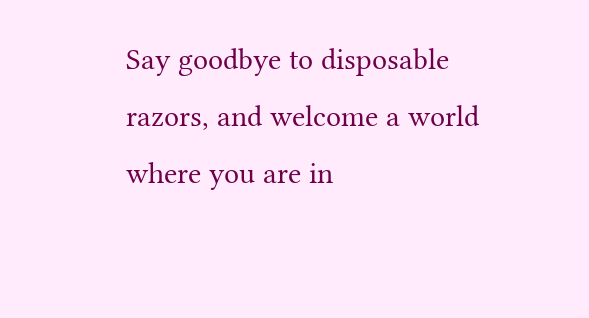Say goodbye to disposable razors, and welcome a world where you are in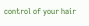control of your hair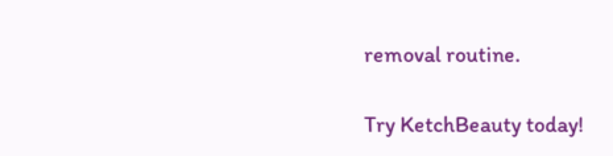removal routine.

Try KetchBeauty today!